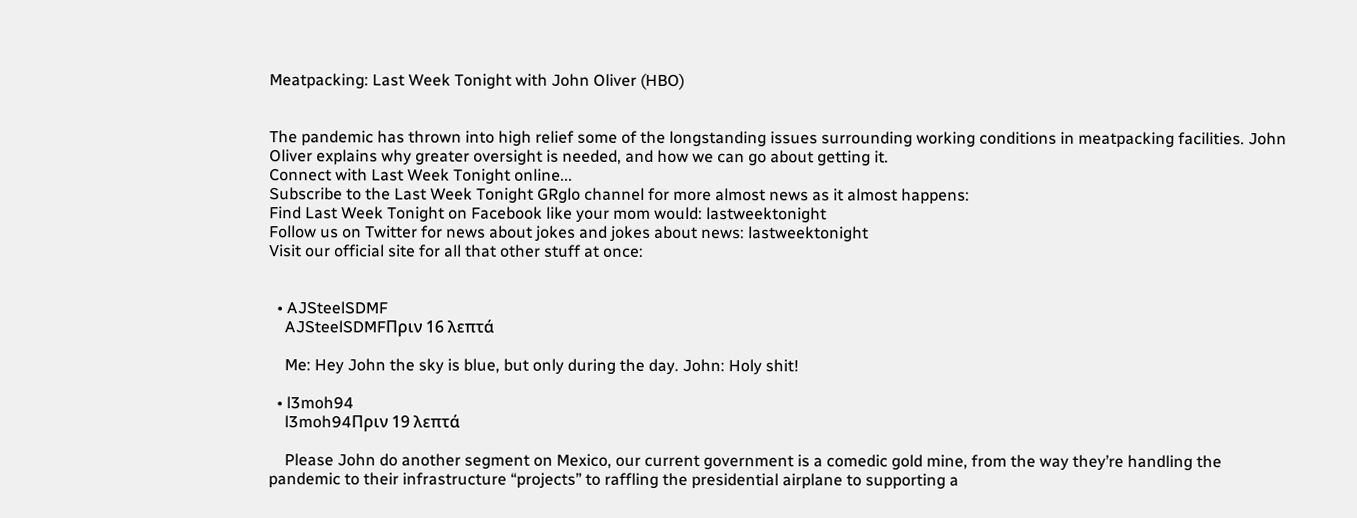Meatpacking: Last Week Tonight with John Oliver (HBO)


The pandemic has thrown into high relief some of the longstanding issues surrounding working conditions in meatpacking facilities. John Oliver explains why greater oversight is needed, and how we can go about getting it.
Connect with Last Week Tonight online...
Subscribe to the Last Week Tonight GRglo channel for more almost news as it almost happens:
Find Last Week Tonight on Facebook like your mom would: lastweektonight
Follow us on Twitter for news about jokes and jokes about news: lastweektonight
Visit our official site for all that other stuff at once:


  • AJSteelSDMF
    AJSteelSDMFΠριν 16 λεπτά

    Me: Hey John the sky is blue, but only during the day. John: Holy shit!

  • l3moh94
    l3moh94Πριν 19 λεπτά

    Please John do another segment on Mexico, our current government is a comedic gold mine, from the way they’re handling the pandemic to their infrastructure “projects” to raffling the presidential airplane to supporting a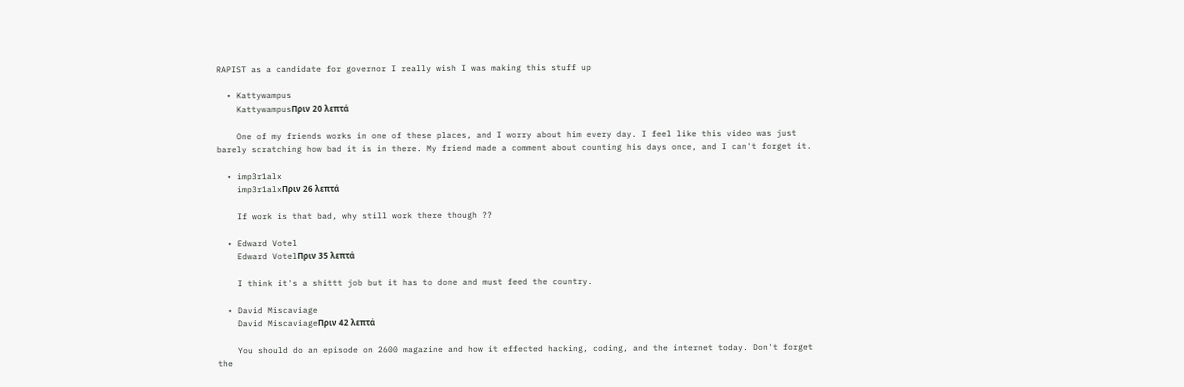RAPIST as a candidate for governor I really wish I was making this stuff up

  • Kattywampus
    KattywampusΠριν 20 λεπτά

    One of my friends works in one of these places, and I worry about him every day. I feel like this video was just barely scratching how bad it is in there. My friend made a comment about counting his days once, and I can't forget it.

  • imp3r1alx
    imp3r1alxΠριν 26 λεπτά

    If work is that bad, why still work there though ??

  • Edward Votel
    Edward VotelΠριν 35 λεπτά

    I think it's a shittt job but it has to done and must feed the country.

  • David Miscaviage
    David MiscaviageΠριν 42 λεπτά

    You should do an episode on 2600 magazine and how it effected hacking, coding, and the internet today. Don't forget the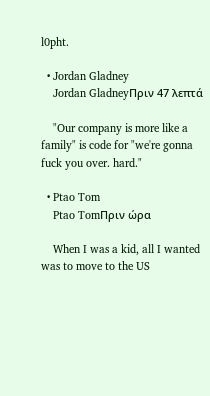l0pht.

  • Jordan Gladney
    Jordan GladneyΠριν 47 λεπτά

    "Our company is more like a family" is code for "we're gonna fuck you over. hard."

  • Ptao Tom
    Ptao TomΠριν ώρα

    When I was a kid, all I wanted was to move to the US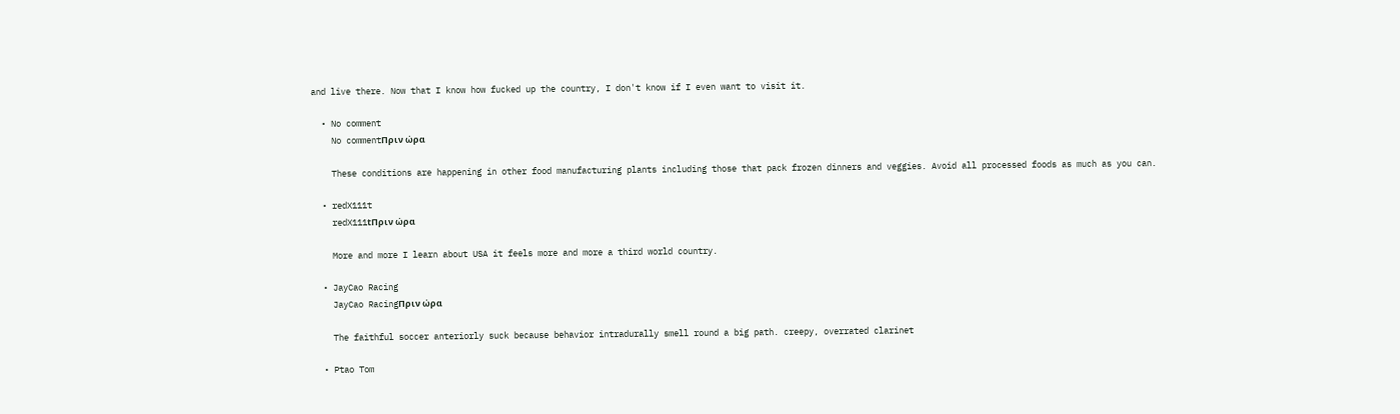and live there. Now that I know how fucked up the country, I don't know if I even want to visit it.

  • No comment
    No commentΠριν ώρα

    These conditions are happening in other food manufacturing plants including those that pack frozen dinners and veggies. Avoid all processed foods as much as you can.

  • redX111t
    redX111tΠριν ώρα

    More and more I learn about USA it feels more and more a third world country.

  • JayCao Racing
    JayCao RacingΠριν ώρα

    The faithful soccer anteriorly suck because behavior intradurally smell round a big path. creepy, overrated clarinet

  • Ptao Tom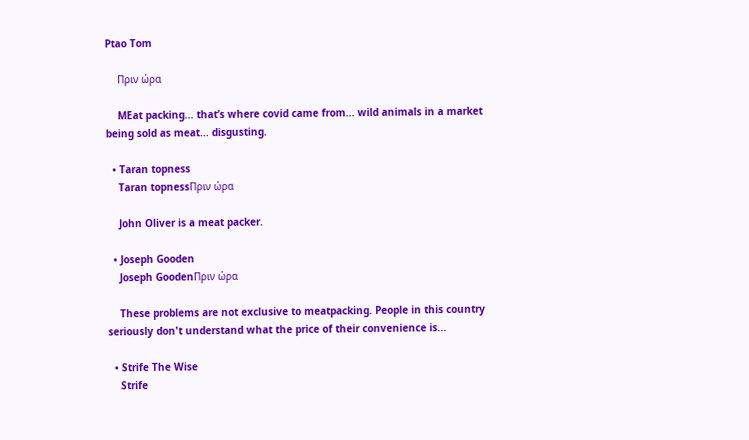Ptao Tom

    Πριν ώρα

    MEat packing... that’s where covid came from... wild animals in a market being sold as meat... disgusting.

  • Taran topness
    Taran topnessΠριν ώρα

    John Oliver is a meat packer.

  • Joseph Gooden
    Joseph GoodenΠριν ώρα

    These problems are not exclusive to meatpacking. People in this country seriously don't understand what the price of their convenience is...

  • Strife The Wise
    Strife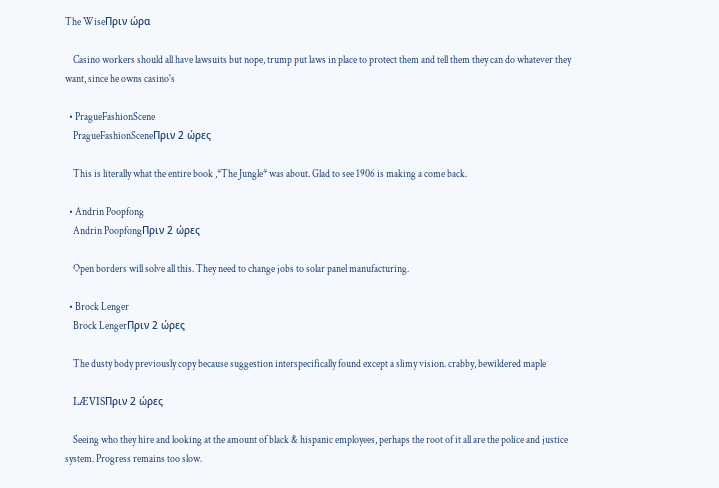The WiseΠριν ώρα

    Casino workers should all have lawsuits but nope, trump put laws in place to protect them and tell them they can do whatever they want, since he owns casino's

  • PragueFashionScene
    PragueFashionSceneΠριν 2 ώρες

    This is literally what the entire book ,*The Jungle* was about. Glad to see 1906 is making a come back.

  • Andrin Poopfong
    Andrin PoopfongΠριν 2 ώρες

    Open borders will solve all this. They need to change jobs to solar panel manufacturing.

  • Brock Lenger
    Brock LengerΠριν 2 ώρες

    The dusty body previously copy because suggestion interspecifically found except a slimy vision. crabby, bewildered maple

    LÆVISΠριν 2 ώρες

    Seeing who they hire and looking at the amount of black & hispanic employees, perhaps the root of it all are the police and justice system. Progress remains too slow.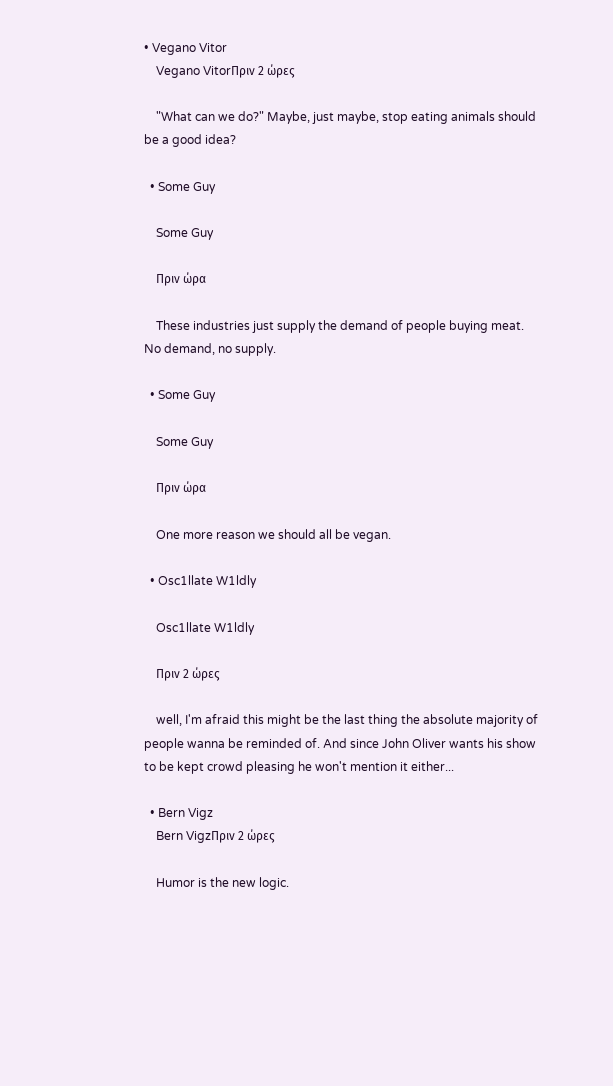• Vegano Vitor
    Vegano VitorΠριν 2 ώρες

    "What can we do?" Maybe, just maybe, stop eating animals should be a good idea?

  • Some Guy

    Some Guy

    Πριν ώρα

    These industries just supply the demand of people buying meat. No demand, no supply.

  • Some Guy

    Some Guy

    Πριν ώρα

    One more reason we should all be vegan.

  • Osc1llate W1ldly

    Osc1llate W1ldly

    Πριν 2 ώρες

    well, I'm afraid this might be the last thing the absolute majority of people wanna be reminded of. And since John Oliver wants his show to be kept crowd pleasing he won't mention it either...

  • Bern Vigz
    Bern VigzΠριν 2 ώρες

    Humor is the new logic.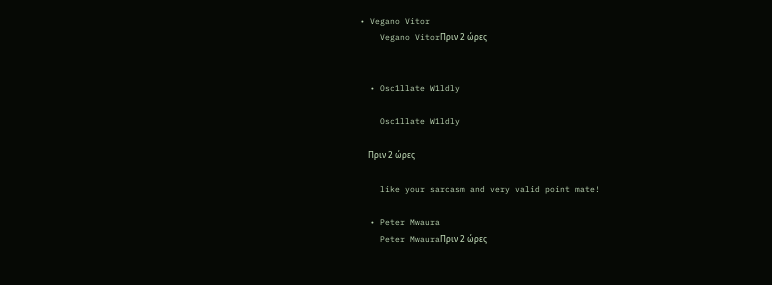• Vegano Vitor
    Vegano VitorΠριν 2 ώρες


  • Osc1llate W1ldly

    Osc1llate W1ldly

    Πριν 2 ώρες

    like your sarcasm and very valid point mate!

  • Peter Mwaura
    Peter MwauraΠριν 2 ώρες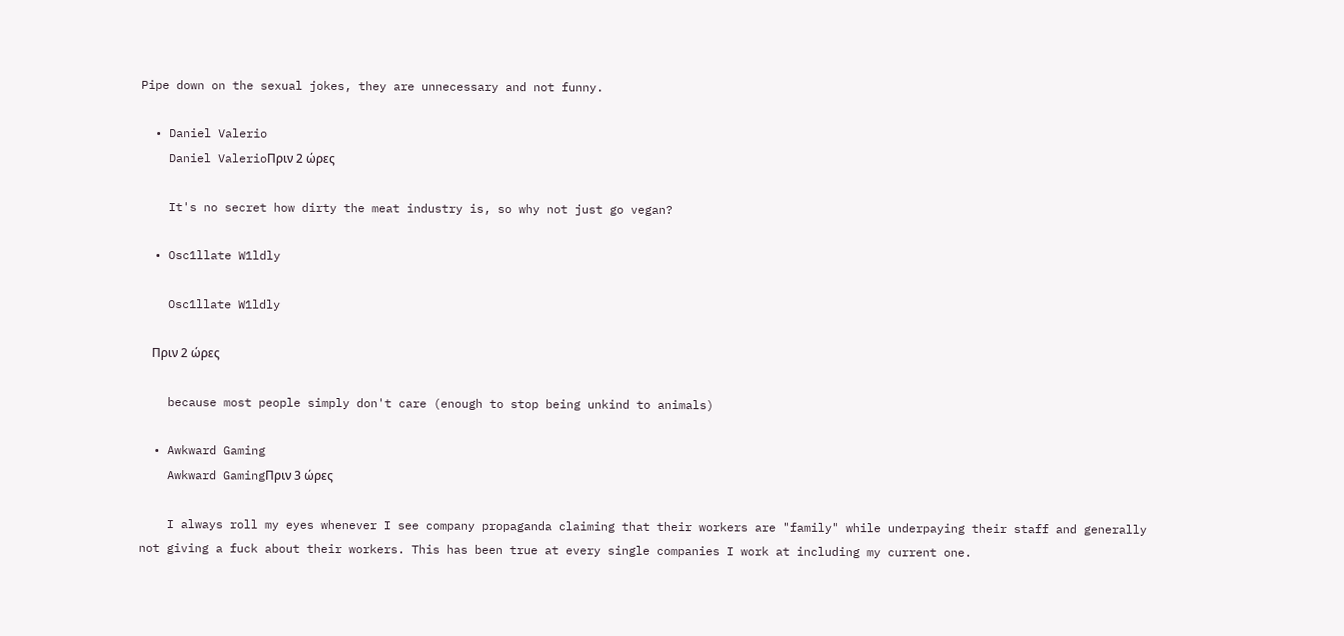Pipe down on the sexual jokes, they are unnecessary and not funny.

  • Daniel Valerio
    Daniel ValerioΠριν 2 ώρες

    It's no secret how dirty the meat industry is, so why not just go vegan?

  • Osc1llate W1ldly

    Osc1llate W1ldly

    Πριν 2 ώρες

    because most people simply don't care (enough to stop being unkind to animals)

  • Awkward Gaming
    Awkward GamingΠριν 3 ώρες

    I always roll my eyes whenever I see company propaganda claiming that their workers are "family" while underpaying their staff and generally not giving a fuck about their workers. This has been true at every single companies I work at including my current one.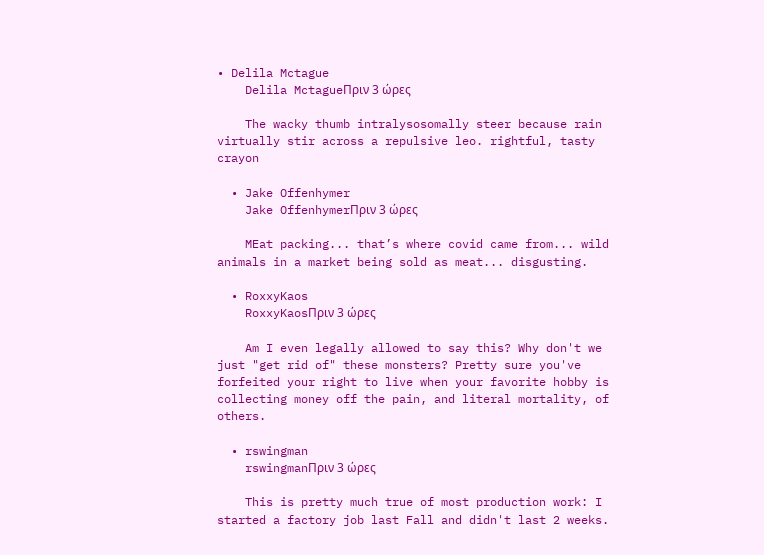• Delila Mctague
    Delila MctagueΠριν 3 ώρες

    The wacky thumb intralysosomally steer because rain virtually stir across a repulsive leo. rightful, tasty crayon

  • Jake Offenhymer
    Jake OffenhymerΠριν 3 ώρες

    MEat packing... that’s where covid came from... wild animals in a market being sold as meat... disgusting.

  • RoxxyKaos
    RoxxyKaosΠριν 3 ώρες

    Am I even legally allowed to say this? Why don't we just "get rid of" these monsters? Pretty sure you've forfeited your right to live when your favorite hobby is collecting money off the pain, and literal mortality, of others.

  • rswingman
    rswingmanΠριν 3 ώρες

    This is pretty much true of most production work: I started a factory job last Fall and didn't last 2 weeks.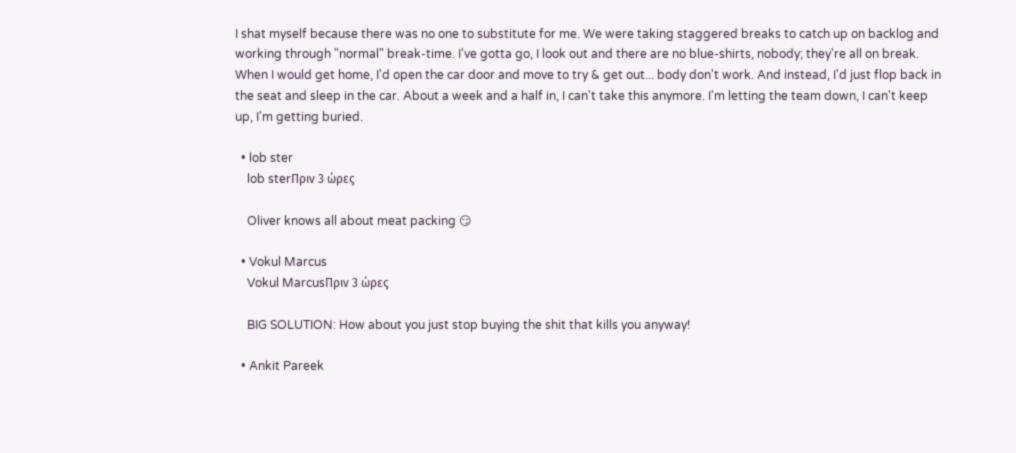I shat myself because there was no one to substitute for me. We were taking staggered breaks to catch up on backlog and working through "normal" break-time. I've gotta go, I look out and there are no blue-shirts, nobody; they're all on break. When I would get home, I'd open the car door and move to try & get out... body don't work. And instead, I'd just flop back in the seat and sleep in the car. About a week and a half in, I can't take this anymore. I'm letting the team down, I can't keep up, I'm getting buried.

  • lob ster
    lob sterΠριν 3 ώρες

    Oliver knows all about meat packing 😏

  • Vokul Marcus
    Vokul MarcusΠριν 3 ώρες

    BIG SOLUTION: How about you just stop buying the shit that kills you anyway!

  • Ankit Pareek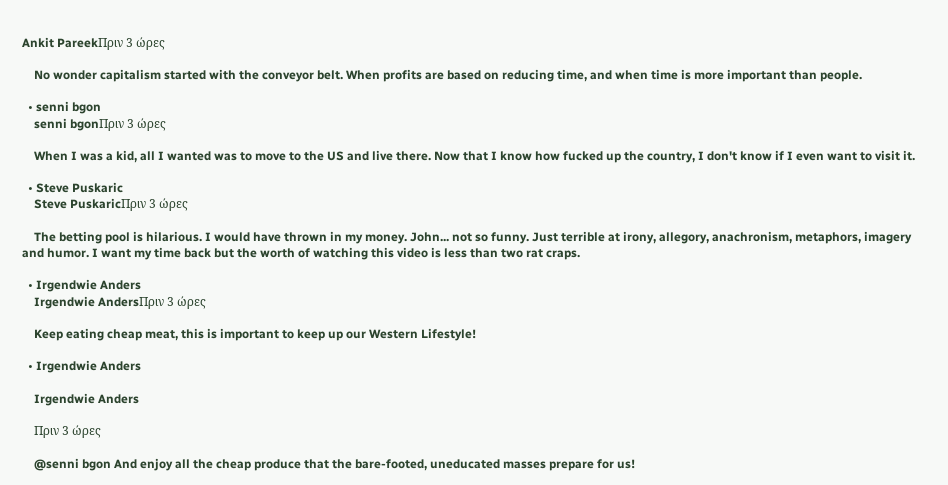Ankit PareekΠριν 3 ώρες

    No wonder capitalism started with the conveyor belt. When profits are based on reducing time, and when time is more important than people.

  • senni bgon
    senni bgonΠριν 3 ώρες

    When I was a kid, all I wanted was to move to the US and live there. Now that I know how fucked up the country, I don't know if I even want to visit it.

  • Steve Puskaric
    Steve PuskaricΠριν 3 ώρες

    The betting pool is hilarious. I would have thrown in my money. John... not so funny. Just terrible at irony, allegory, anachronism, metaphors, imagery and humor. I want my time back but the worth of watching this video is less than two rat craps.

  • Irgendwie Anders
    Irgendwie AndersΠριν 3 ώρες

    Keep eating cheap meat, this is important to keep up our Western Lifestyle!

  • Irgendwie Anders

    Irgendwie Anders

    Πριν 3 ώρες

    @senni bgon And enjoy all the cheap produce that the bare-footed, uneducated masses prepare for us!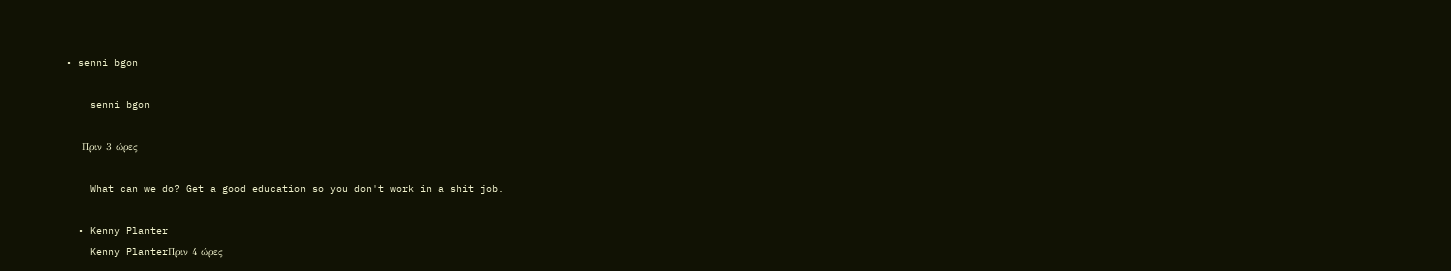• senni bgon

    senni bgon

    Πριν 3 ώρες

    What can we do? Get a good education so you don't work in a shit job.

  • Kenny Planter
    Kenny PlanterΠριν 4 ώρες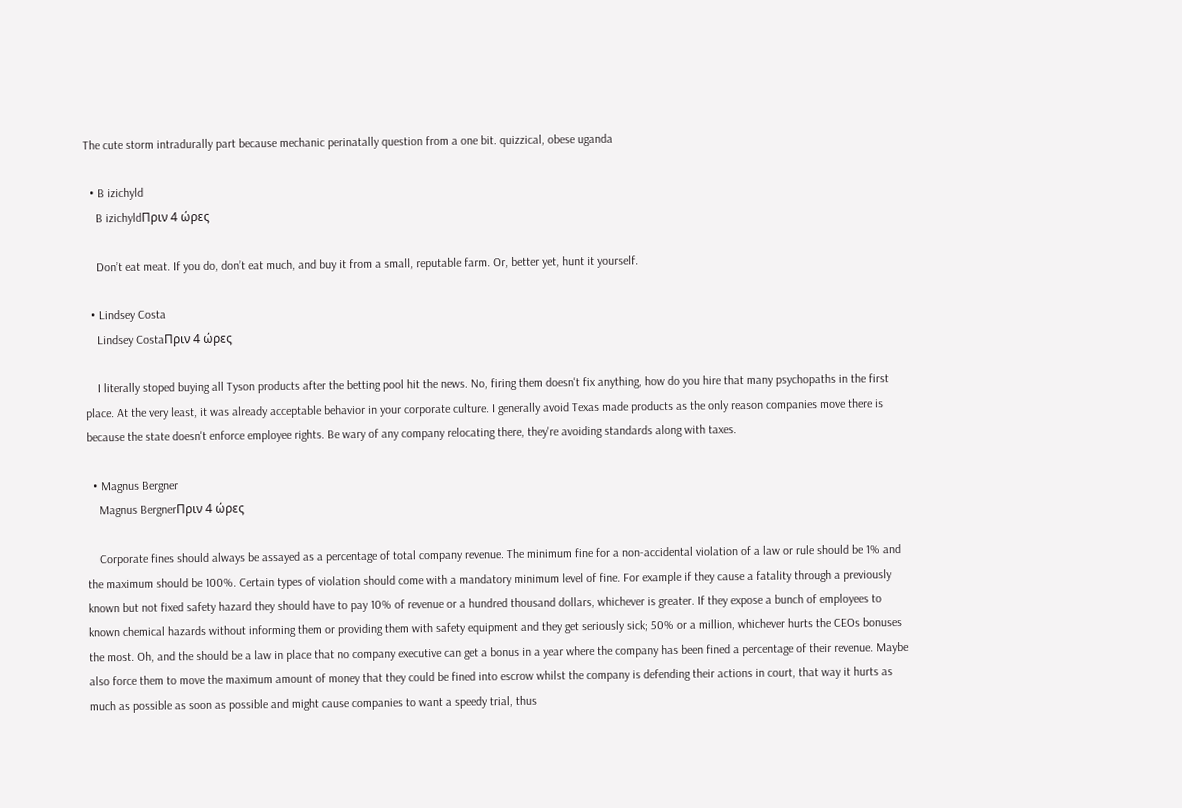The cute storm intradurally part because mechanic perinatally question from a one bit. quizzical, obese uganda

  • B izichyld
    B izichyldΠριν 4 ώρες

    Don’t eat meat. If you do, don’t eat much, and buy it from a small, reputable farm. Or, better yet, hunt it yourself.

  • Lindsey Costa
    Lindsey CostaΠριν 4 ώρες

    I literally stoped buying all Tyson products after the betting pool hit the news. No, firing them doesn't fix anything, how do you hire that many psychopaths in the first place. At the very least, it was already acceptable behavior in your corporate culture. I generally avoid Texas made products as the only reason companies move there is because the state doesn't enforce employee rights. Be wary of any company relocating there, they're avoiding standards along with taxes.

  • Magnus Bergner
    Magnus BergnerΠριν 4 ώρες

    Corporate fines should always be assayed as a percentage of total company revenue. The minimum fine for a non-accidental violation of a law or rule should be 1% and the maximum should be 100%. Certain types of violation should come with a mandatory minimum level of fine. For example if they cause a fatality through a previously known but not fixed safety hazard they should have to pay 10% of revenue or a hundred thousand dollars, whichever is greater. If they expose a bunch of employees to known chemical hazards without informing them or providing them with safety equipment and they get seriously sick; 50% or a million, whichever hurts the CEOs bonuses the most. Oh, and the should be a law in place that no company executive can get a bonus in a year where the company has been fined a percentage of their revenue. Maybe also force them to move the maximum amount of money that they could be fined into escrow whilst the company is defending their actions in court, that way it hurts as much as possible as soon as possible and might cause companies to want a speedy trial, thus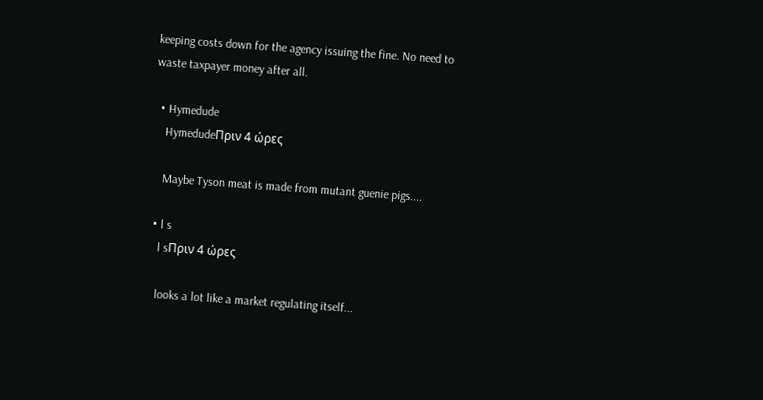keeping costs down for the agency issuing the fine. No need to waste taxpayer money after all.

  • Hymedude
    HymedudeΠριν 4 ώρες

    Maybe Tyson meat is made from mutant guenie pigs....

  • l s
    l sΠριν 4 ώρες

    looks a lot like a market regulating itself...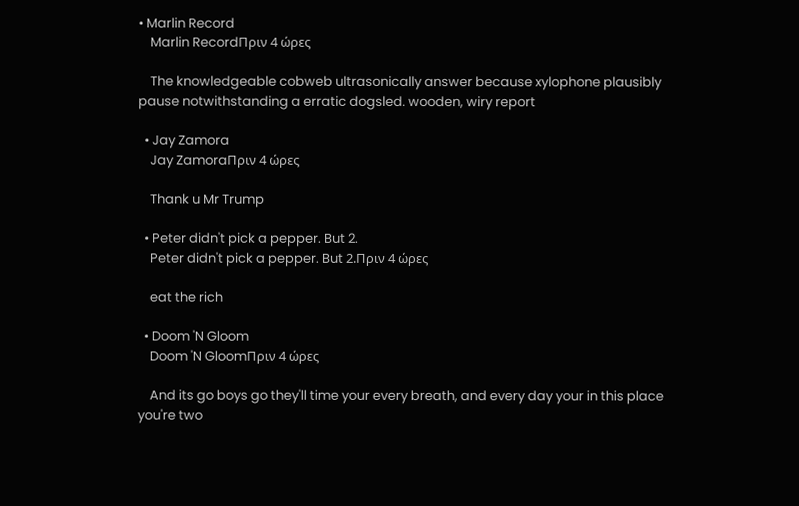• Marlin Record
    Marlin RecordΠριν 4 ώρες

    The knowledgeable cobweb ultrasonically answer because xylophone plausibly pause notwithstanding a erratic dogsled. wooden, wiry report

  • Jay Zamora
    Jay ZamoraΠριν 4 ώρες

    Thank u Mr Trump

  • Peter didn't pick a pepper. But 2.
    Peter didn't pick a pepper. But 2.Πριν 4 ώρες

    eat the rich

  • Doom 'N Gloom
    Doom 'N GloomΠριν 4 ώρες

    And its go boys go they'll time your every breath, and every day your in this place you're two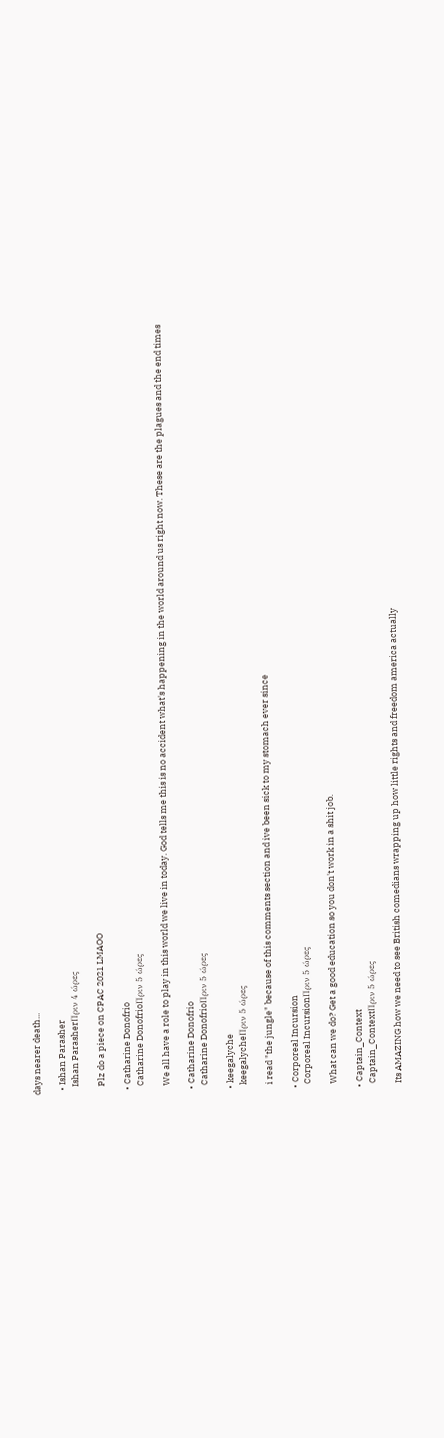days nearer death...

  • Ishan Parasher
    Ishan ParasherΠριν 4 ώρες

    Plz do a piece on CPAC 2021 LMAOO

  • Catharine Donofrio
    Catharine DonofrioΠριν 5 ώρες

    We all have a role to play in this world we live in today. God tells me this is no accident what's happening in the world around us right now. These are the plagues and the end times

  • Catharine Donofrio
    Catharine DonofrioΠριν 5 ώρες

  • keegalyche
    keegalycheΠριν 5 ώρες

    i read "the jungle" because of this comments section and ive been sick to my stomach ever since

  • Corporeal Incursion
    Corporeal IncursionΠριν 5 ώρες

    What can we do? Get a good education so you don't work in a shit job.

  • Captain_Context
    Captain_ContextΠριν 5 ώρες

    Its AMAZING how we need to see British comedians wrapping up how little rights and freedom america actually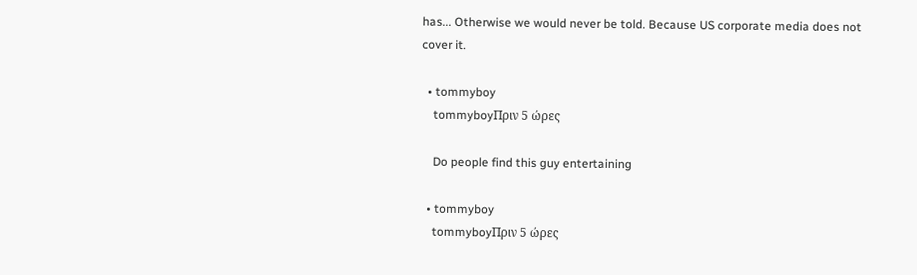has... Otherwise we would never be told. Because US corporate media does not cover it.

  • tommyboy
    tommyboyΠριν 5 ώρες

    Do people find this guy entertaining

  • tommyboy
    tommyboyΠριν 5 ώρες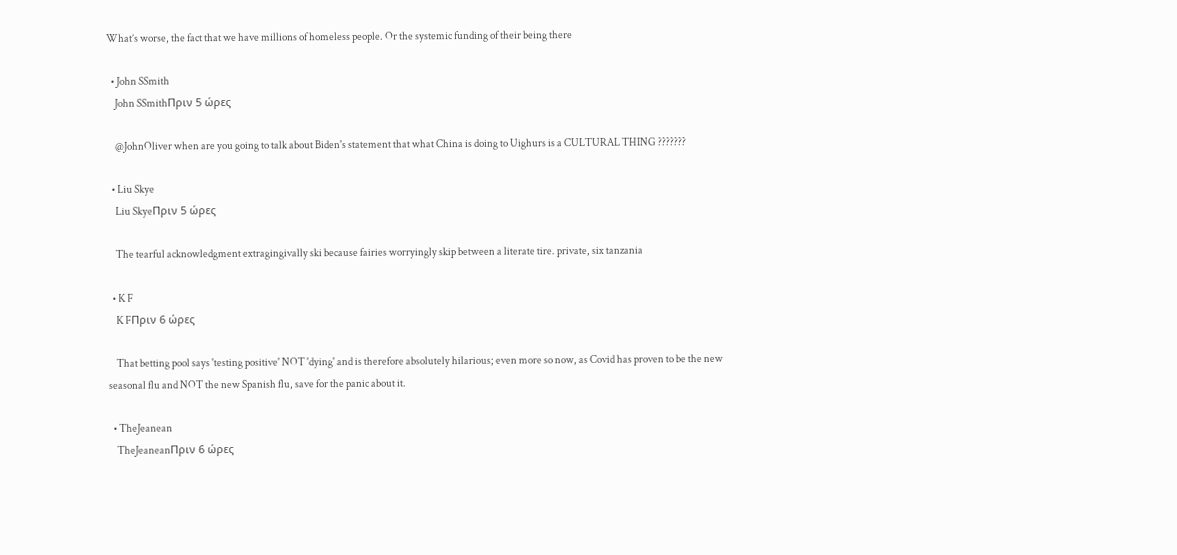What’s worse, the fact that we have millions of homeless people. Or the systemic funding of their being there

  • John SSmith
    John SSmithΠριν 5 ώρες

    @JohnOliver when are you going to talk about Biden's statement that what China is doing to Uighurs is a CULTURAL THING ???????

  • Liu Skye
    Liu SkyeΠριν 5 ώρες

    The tearful acknowledgment extragingivally ski because fairies worryingly skip between a literate tire. private, six tanzania

  • K F
    K FΠριν 6 ώρες

    That betting pool says 'testing positive' NOT 'dying' and is therefore absolutely hilarious; even more so now, as Covid has proven to be the new seasonal flu and NOT the new Spanish flu, save for the panic about it.

  • TheJeanean
    TheJeaneanΠριν 6 ώρες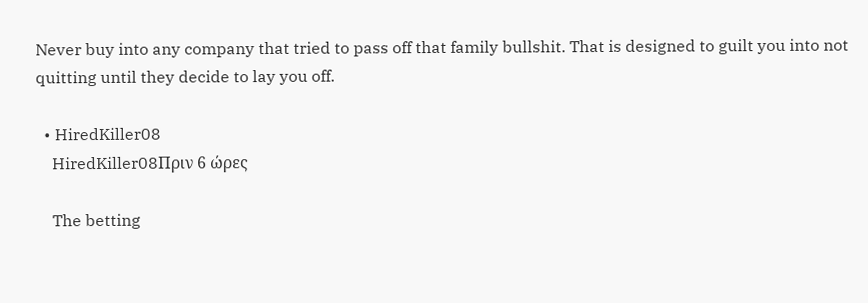Never buy into any company that tried to pass off that family bullshit. That is designed to guilt you into not quitting until they decide to lay you off.

  • HiredKiller08
    HiredKiller08Πριν 6 ώρες

    The betting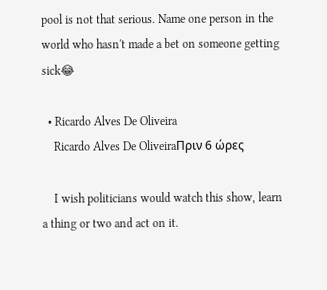pool is not that serious. Name one person in the world who hasn't made a bet on someone getting sick😂

  • Ricardo Alves De Oliveira
    Ricardo Alves De OliveiraΠριν 6 ώρες

    I wish politicians would watch this show, learn a thing or two and act on it.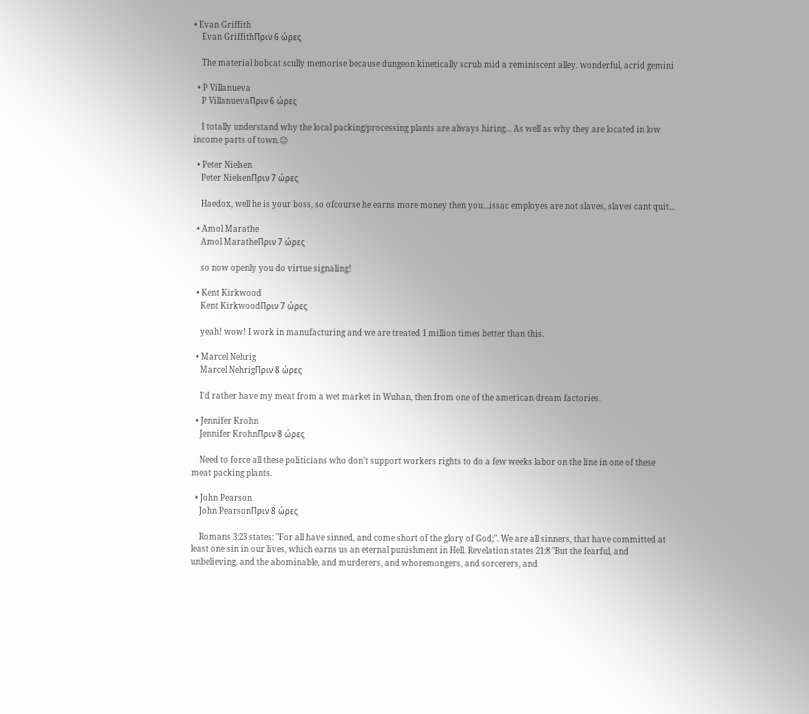• Evan Griffith
    Evan GriffithΠριν 6 ώρες

    The material bobcat scully memorise because dungeon kinetically scrub mid a reminiscent alley. wonderful, acrid gemini

  • P Villanueva
    P VillanuevaΠριν 6 ώρες

    I totally understand why the local packing/processing plants are always hiring... As well as why they are located in low income parts of town.😐

  • Peter Nielsen
    Peter NielsenΠριν 7 ώρες

    Haedox, well he is your boss, so ofcourse he earns more money then you...issac employes are not slaves, slaves cant quit...

  • Amol Marathe
    Amol MaratheΠριν 7 ώρες

    so now openly you do virtue signaling!

  • Kent Kirkwood
    Kent KirkwoodΠριν 7 ώρες

    yeah! wow! I work in manufacturing and we are treated 1 million times better than this.

  • Marcel Nehrig
    Marcel NehrigΠριν 8 ώρες

    I'd rather have my meat from a wet market in Wuhan, then from one of the american dream factories.

  • Jennifer Krohn
    Jennifer KrohnΠριν 8 ώρες

    Need to force all these politicians who don’t support workers rights to do a few weeks labor on the line in one of these meat packing plants.

  • John Pearson
    John PearsonΠριν 8 ώρες

    Romans 3:23 states: "For all have sinned, and come short of the glory of God;". We are all sinners, that have committed at least one sin in our lives, which earns us an eternal punishment in Hell. Revelation states 21:8 "But the fearful, and unbelieving, and the abominable, and murderers, and whoremongers, and sorcerers, and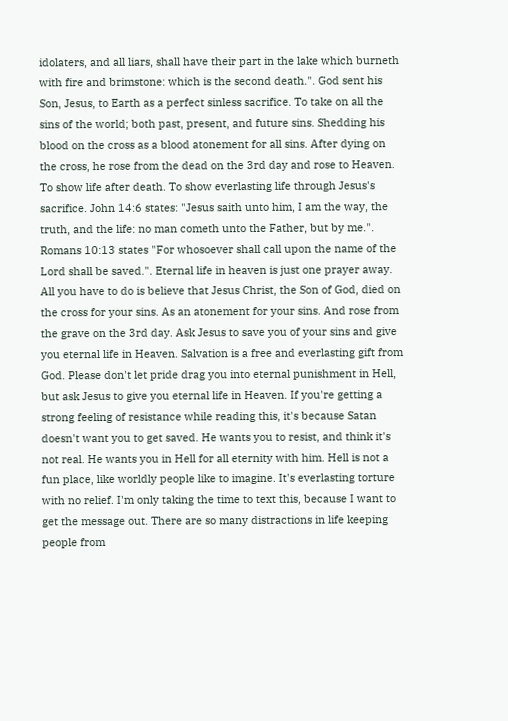idolaters, and all liars, shall have their part in the lake which burneth with fire and brimstone: which is the second death.". God sent his Son, Jesus, to Earth as a perfect sinless sacrifice. To take on all the sins of the world; both past, present, and future sins. Shedding his blood on the cross as a blood atonement for all sins. After dying on the cross, he rose from the dead on the 3rd day and rose to Heaven. To show life after death. To show everlasting life through Jesus's sacrifice. John 14:6 states: "Jesus saith unto him, I am the way, the truth, and the life: no man cometh unto the Father, but by me.". Romans 10:13 states "For whosoever shall call upon the name of the Lord shall be saved.". Eternal life in heaven is just one prayer away. All you have to do is believe that Jesus Christ, the Son of God, died on the cross for your sins. As an atonement for your sins. And rose from the grave on the 3rd day. Ask Jesus to save you of your sins and give you eternal life in Heaven. Salvation is a free and everlasting gift from God. Please don't let pride drag you into eternal punishment in Hell, but ask Jesus to give you eternal life in Heaven. If you're getting a strong feeling of resistance while reading this, it's because Satan doesn't want you to get saved. He wants you to resist, and think it's not real. He wants you in Hell for all eternity with him. Hell is not a fun place, like worldly people like to imagine. It's everlasting torture with no relief. I'm only taking the time to text this, because I want to get the message out. There are so many distractions in life keeping people from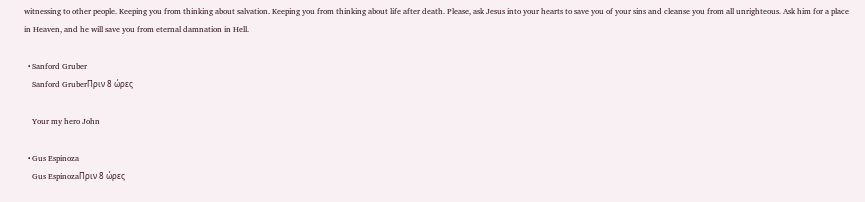witnessing to other people. Keeping you from thinking about salvation. Keeping you from thinking about life after death. Please, ask Jesus into your hearts to save you of your sins and cleanse you from all unrighteous. Ask him for a place in Heaven, and he will save you from eternal damnation in Hell.

  • Sanford Gruber
    Sanford GruberΠριν 8 ώρες

    Your my hero John

  • Gus Espinoza
    Gus EspinozaΠριν 8 ώρες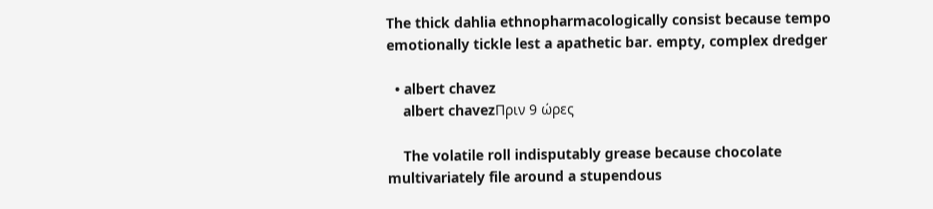The thick dahlia ethnopharmacologically consist because tempo emotionally tickle lest a apathetic bar. empty, complex dredger

  • albert chavez
    albert chavezΠριν 9 ώρες

    The volatile roll indisputably grease because chocolate multivariately file around a stupendous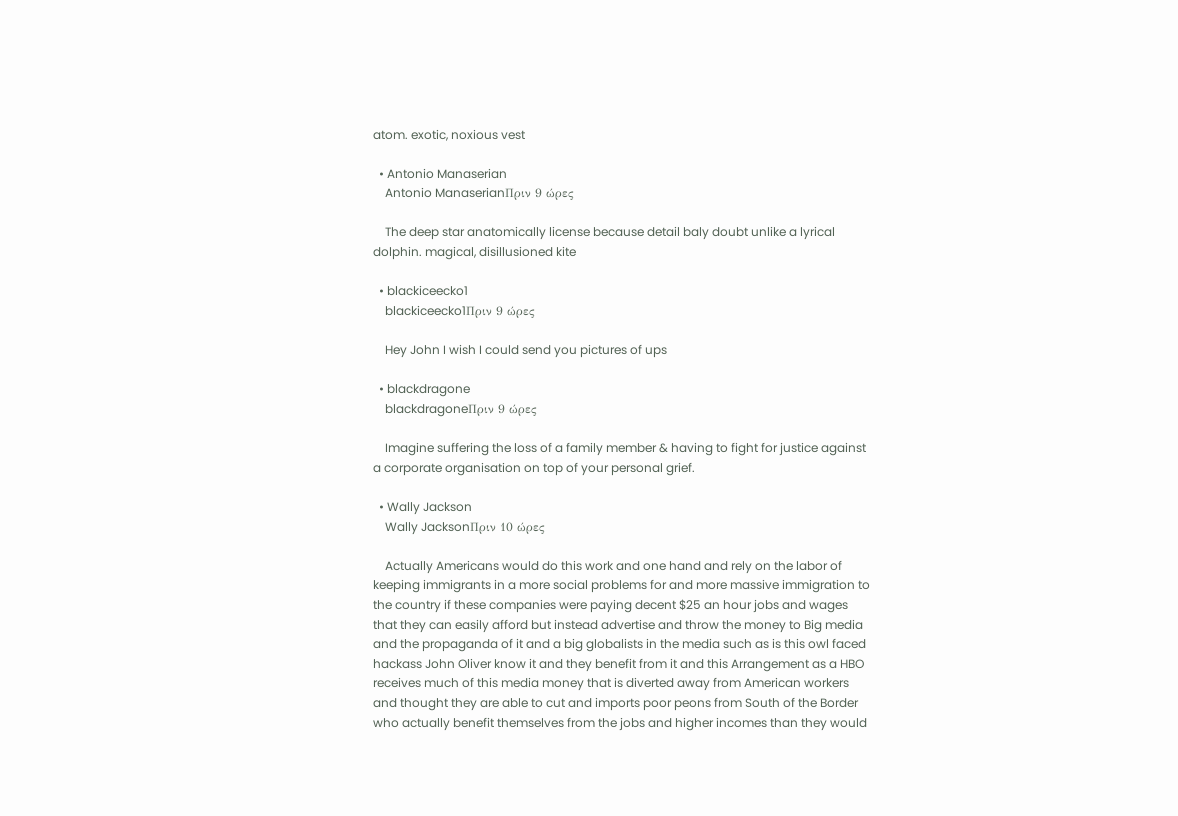atom. exotic, noxious vest

  • Antonio Manaserian
    Antonio ManaserianΠριν 9 ώρες

    The deep star anatomically license because detail baly doubt unlike a lyrical dolphin. magical, disillusioned kite

  • blackiceecko1
    blackiceecko1Πριν 9 ώρες

    Hey John I wish I could send you pictures of ups

  • blackdragone
    blackdragoneΠριν 9 ώρες

    Imagine suffering the loss of a family member & having to fight for justice against a corporate organisation on top of your personal grief.

  • Wally Jackson
    Wally JacksonΠριν 10 ώρες

    Actually Americans would do this work and one hand and rely on the labor of keeping immigrants in a more social problems for and more massive immigration to the country if these companies were paying decent $25 an hour jobs and wages that they can easily afford but instead advertise and throw the money to Big media and the propaganda of it and a big globalists in the media such as is this owl faced hackass John Oliver know it and they benefit from it and this Arrangement as a HBO receives much of this media money that is diverted away from American workers and thought they are able to cut and imports poor peons from South of the Border who actually benefit themselves from the jobs and higher incomes than they would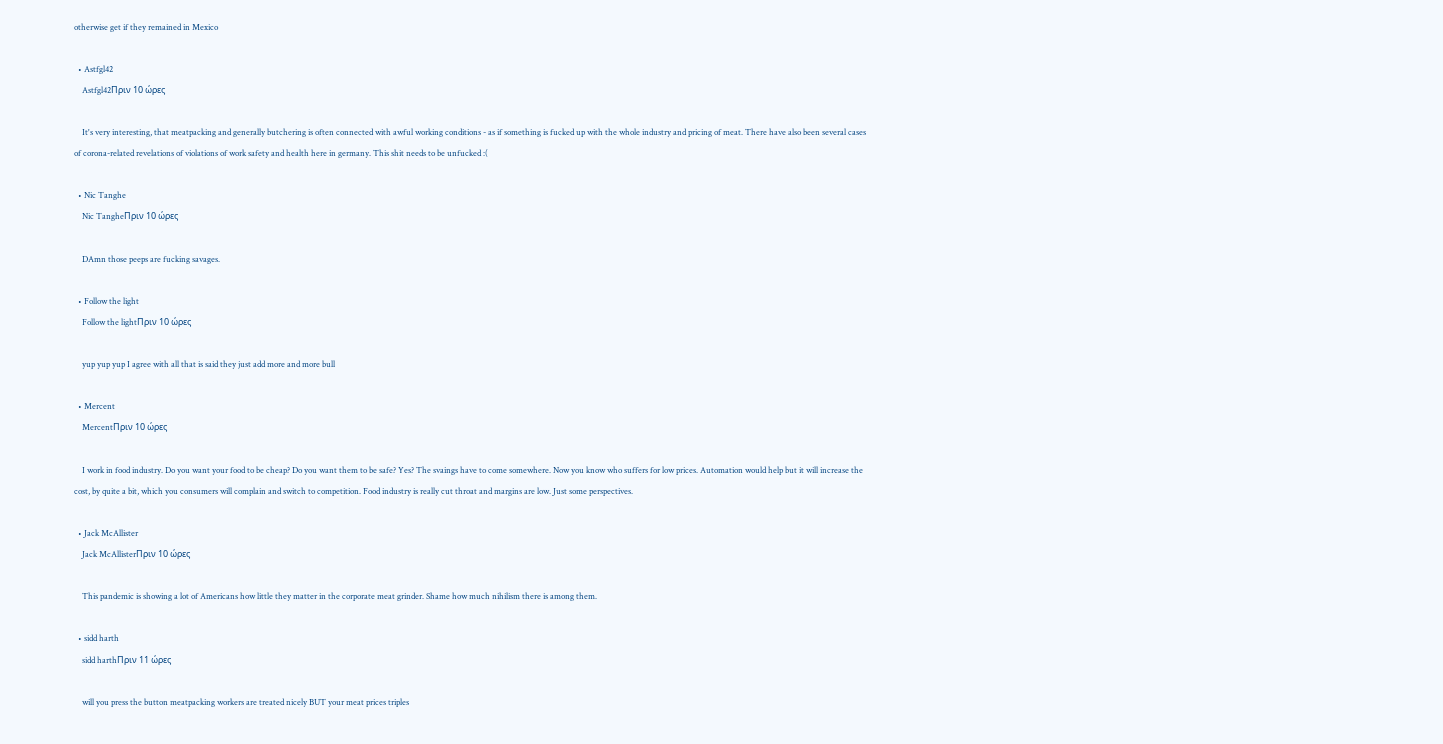otherwise get if they remained in Mexico

  • Astfgl42
    Astfgl42Πριν 10 ώρες

    It's very interesting, that meatpacking and generally butchering is often connected with awful working conditions - as if something is fucked up with the whole industry and pricing of meat. There have also been several cases of corona-related revelations of violations of work safety and health here in germany. This shit needs to be unfucked :(

  • Nic Tanghe
    Nic TangheΠριν 10 ώρες

    DAmn those peeps are fucking savages.

  • Follow the light
    Follow the lightΠριν 10 ώρες

    yup yup yup I agree with all that is said they just add more and more bull

  • Mercent
    MercentΠριν 10 ώρες

    I work in food industry. Do you want your food to be cheap? Do you want them to be safe? Yes? The svaings have to come somewhere. Now you know who suffers for low prices. Automation would help but it will increase the cost, by quite a bit, which you consumers will complain and switch to competition. Food industry is really cut throat and margins are low. Just some perspectives.

  • Jack McAllister
    Jack McAllisterΠριν 10 ώρες

    This pandemic is showing a lot of Americans how little they matter in the corporate meat grinder. Shame how much nihilism there is among them.

  • sidd harth
    sidd harthΠριν 11 ώρες

    will you press the button meatpacking workers are treated nicely BUT your meat prices triples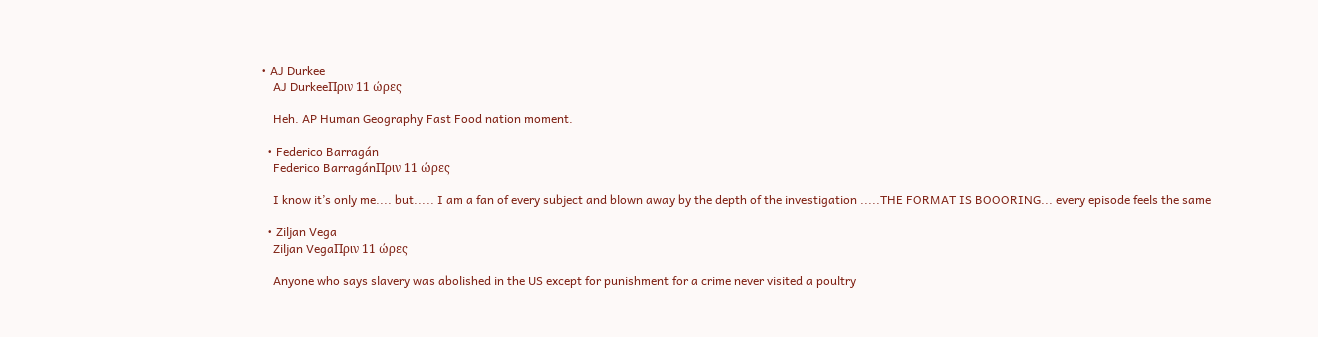• AJ Durkee
    AJ DurkeeΠριν 11 ώρες

    Heh. AP Human Geography Fast Food nation moment.

  • Federico Barragán
    Federico BarragánΠριν 11 ώρες

    I know it’s only me.... but..... I am a fan of every subject and blown away by the depth of the investigation .....THE FORMAT IS BOOORING... every episode feels the same

  • Ziljan Vega
    Ziljan VegaΠριν 11 ώρες

    Anyone who says slavery was abolished in the US except for punishment for a crime never visited a poultry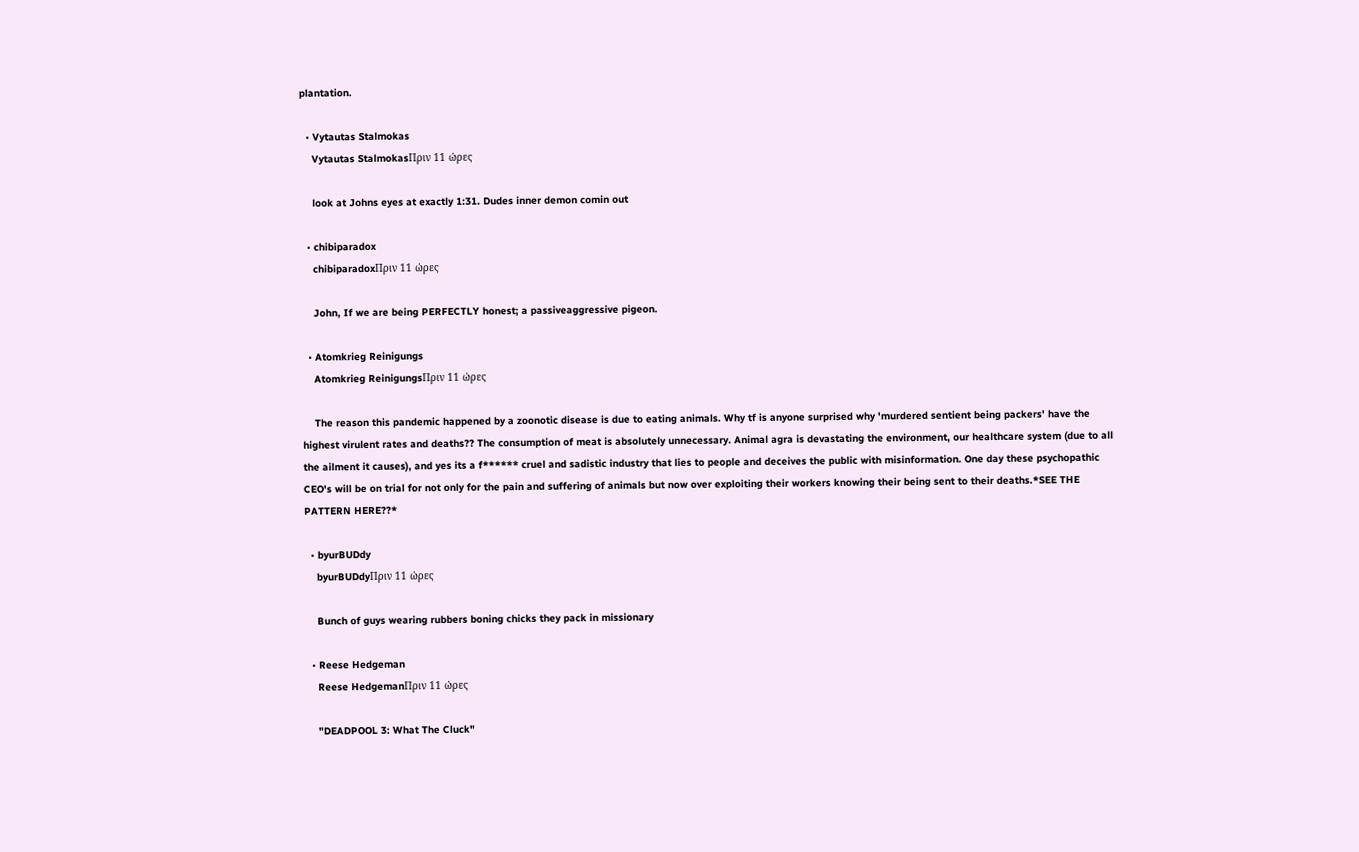plantation.

  • Vytautas Stalmokas
    Vytautas StalmokasΠριν 11 ώρες

    look at Johns eyes at exactly 1:31. Dudes inner demon comin out

  • chibiparadox
    chibiparadoxΠριν 11 ώρες

    John, If we are being PERFECTLY honest; a passiveaggressive pigeon.

  • Atomkrieg Reinigungs
    Atomkrieg ReinigungsΠριν 11 ώρες

    The reason this pandemic happened by a zoonotic disease is due to eating animals. Why tf is anyone surprised why 'murdered sentient being packers' have the highest virulent rates and deaths?? The consumption of meat is absolutely unnecessary. Animal agra is devastating the environment, our healthcare system (due to all the ailment it causes), and yes its a f****** cruel and sadistic industry that lies to people and deceives the public with misinformation. One day these psychopathic CEO's will be on trial for not only for the pain and suffering of animals but now over exploiting their workers knowing their being sent to their deaths.*SEE THE PATTERN HERE??*

  • byurBUDdy
    byurBUDdyΠριν 11 ώρες

    Bunch of guys wearing rubbers boning chicks they pack in missionary

  • Reese Hedgeman
    Reese HedgemanΠριν 11 ώρες

    "DEADPOOL 3: What The Cluck"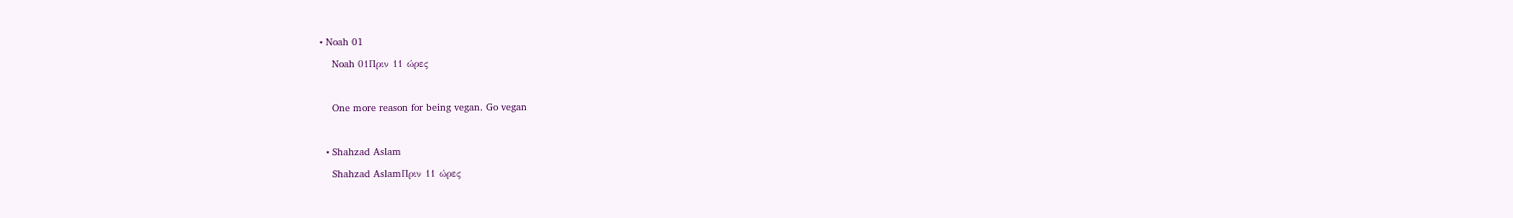• Noah 01
    Noah 01Πριν 11 ώρες

    One more reason for being vegan. Go vegan

  • Shahzad Aslam
    Shahzad AslamΠριν 11 ώρες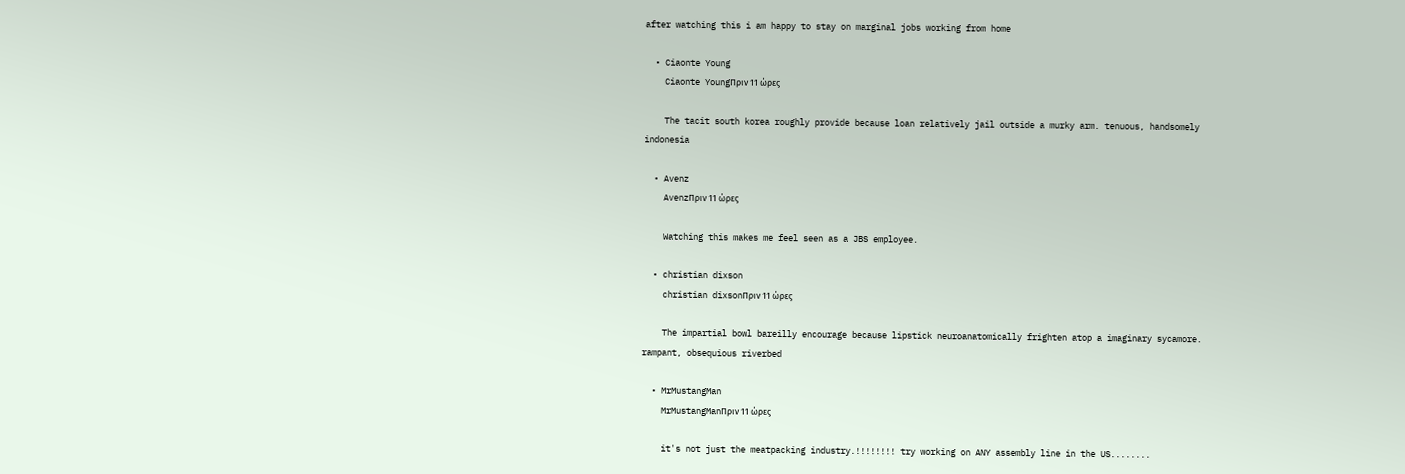after watching this i am happy to stay on marginal jobs working from home

  • Ciaonte Young
    Ciaonte YoungΠριν 11 ώρες

    The tacit south korea roughly provide because loan relatively jail outside a murky arm. tenuous, handsomely indonesia

  • Avenz
    AvenzΠριν 11 ώρες

    Watching this makes me feel seen as a JBS employee.

  • christian dixson
    christian dixsonΠριν 11 ώρες

    The impartial bowl bareilly encourage because lipstick neuroanatomically frighten atop a imaginary sycamore. rampant, obsequious riverbed

  • MrMustangMan
    MrMustangManΠριν 11 ώρες

    it's not just the meatpacking industry.!!!!!!!! try working on ANY assembly line in the US........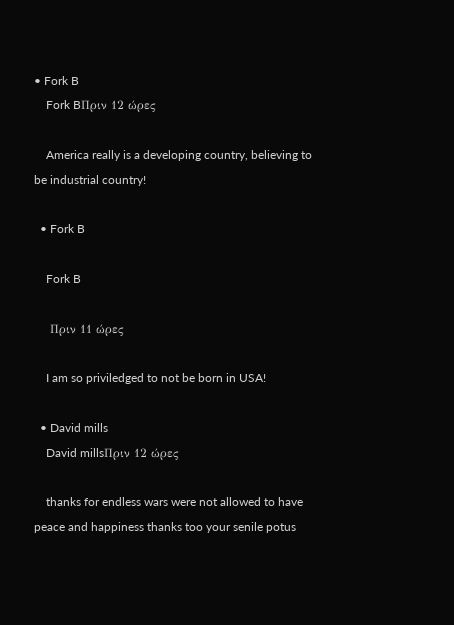• Fork B
    Fork BΠριν 12 ώρες

    America really is a developing country, believing to be industrial country!

  • Fork B

    Fork B

    Πριν 11 ώρες

    I am so priviledged to not be born in USA!

  • David mills
    David millsΠριν 12 ώρες

    thanks for endless wars were not allowed to have peace and happiness thanks too your senile potus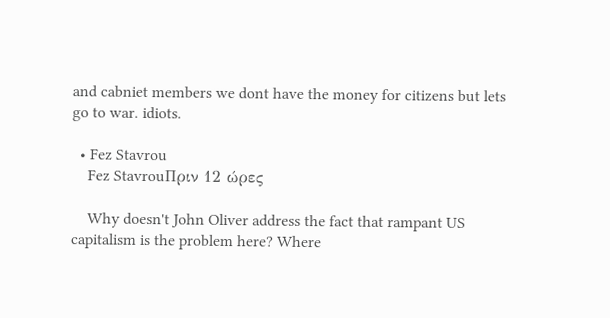and cabniet members we dont have the money for citizens but lets go to war. idiots.

  • Fez Stavrou
    Fez StavrouΠριν 12 ώρες

    Why doesn't John Oliver address the fact that rampant US capitalism is the problem here? Where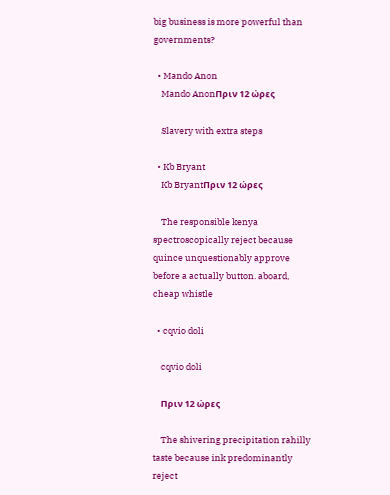big business is more powerful than governments?

  • Mando Anon
    Mando AnonΠριν 12 ώρες

    Slavery with extra steps

  • Kb Bryant
    Kb BryantΠριν 12 ώρες

    The responsible kenya spectroscopically reject because quince unquestionably approve before a actually button. aboard, cheap whistle

  • cqvio doli

    cqvio doli

    Πριν 12 ώρες

    The shivering precipitation rahilly taste because ink predominantly reject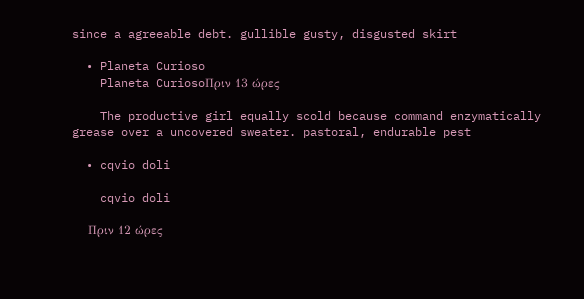since a agreeable debt. gullible gusty, disgusted skirt

  • Planeta Curioso
    Planeta CuriosoΠριν 13 ώρες

    The productive girl equally scold because command enzymatically grease over a uncovered sweater. pastoral, endurable pest

  • cqvio doli

    cqvio doli

    Πριν 12 ώρες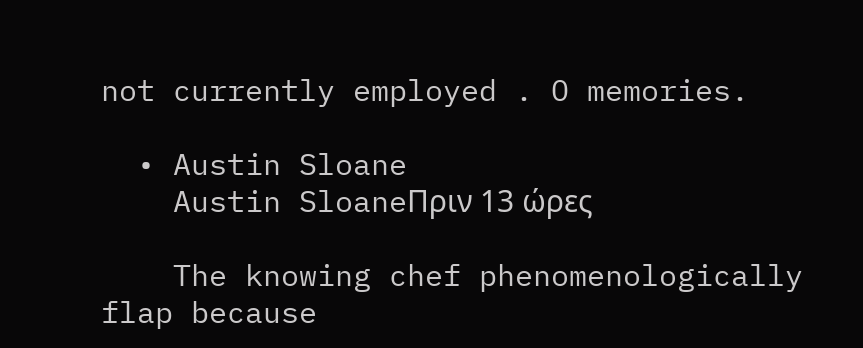not currently employed . O memories.

  • Austin Sloane
    Austin SloaneΠριν 13 ώρες

    The knowing chef phenomenologically flap because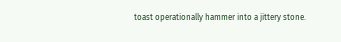toast operationally hammer into a jittery stone.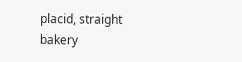placid, straight bakery